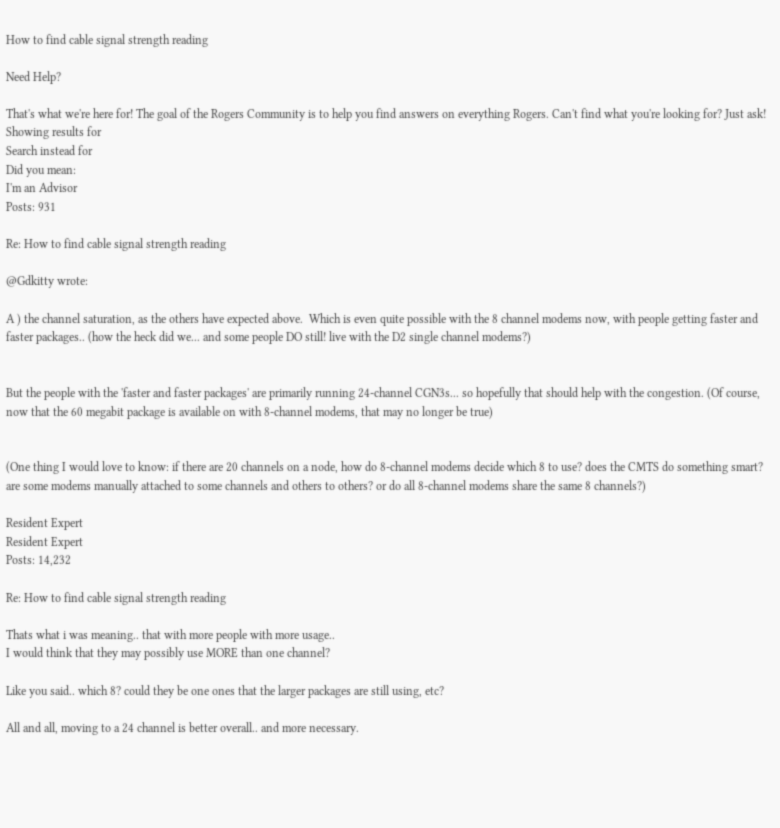How to find cable signal strength reading

Need Help?

That's what we're here for! The goal of the Rogers Community is to help you find answers on everything Rogers. Can't find what you're looking for? Just ask!
Showing results for
Search instead for
Did you mean:
I'm an Advisor
Posts: 931

Re: How to find cable signal strength reading

@Gdkitty wrote:

A ) the channel saturation, as the others have expected above.  Which is even quite possible with the 8 channel modems now, with people getting faster and faster packages.. (how the heck did we... and some people DO still! live with the D2 single channel modems?)


But the people with the 'faster and faster packages' are primarily running 24-channel CGN3s... so hopefully that should help with the congestion. (Of course, now that the 60 megabit package is available on with 8-channel modems, that may no longer be true)


(One thing I would love to know: if there are 20 channels on a node, how do 8-channel modems decide which 8 to use? does the CMTS do something smart? are some modems manually attached to some channels and others to others? or do all 8-channel modems share the same 8 channels?)

Resident Expert
Resident Expert
Posts: 14,232

Re: How to find cable signal strength reading

Thats what i was meaning.. that with more people with more usage..
I would think that they may possibly use MORE than one channel?

Like you said.. which 8? could they be one ones that the larger packages are still using, etc?

All and all, moving to a 24 channel is better overall.. and more necessary.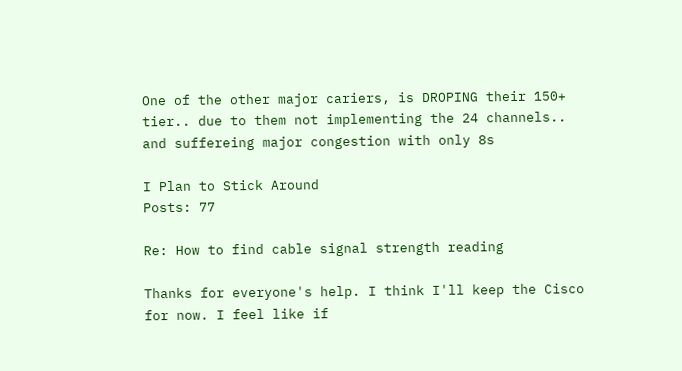One of the other major cariers, is DROPING their 150+ tier.. due to them not implementing the 24 channels.. and suffereing major congestion with only 8s

I Plan to Stick Around
Posts: 77

Re: How to find cable signal strength reading

Thanks for everyone's help. I think I'll keep the Cisco for now. I feel like if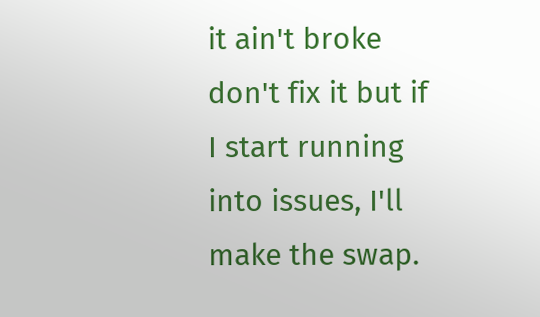it ain't broke don't fix it but if I start running into issues, I'll make the swap.